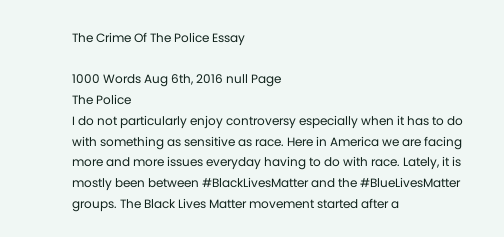The Crime Of The Police Essay

1000 Words Aug 6th, 2016 null Page
The Police
I do not particularly enjoy controversy especially when it has to do with something as sensitive as race. Here in America we are facing more and more issues everyday having to do with race. Lately, it is mostly been between #BlackLivesMatter and the #BlueLivesMatter groups. The Black Lives Matter movement started after a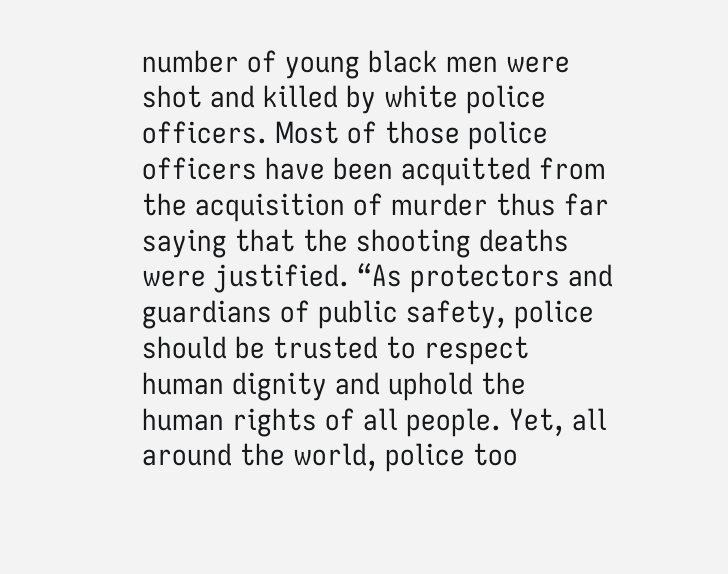number of young black men were shot and killed by white police officers. Most of those police officers have been acquitted from the acquisition of murder thus far saying that the shooting deaths were justified. “As protectors and guardians of public safety, police should be trusted to respect human dignity and uphold the human rights of all people. Yet, all around the world, police too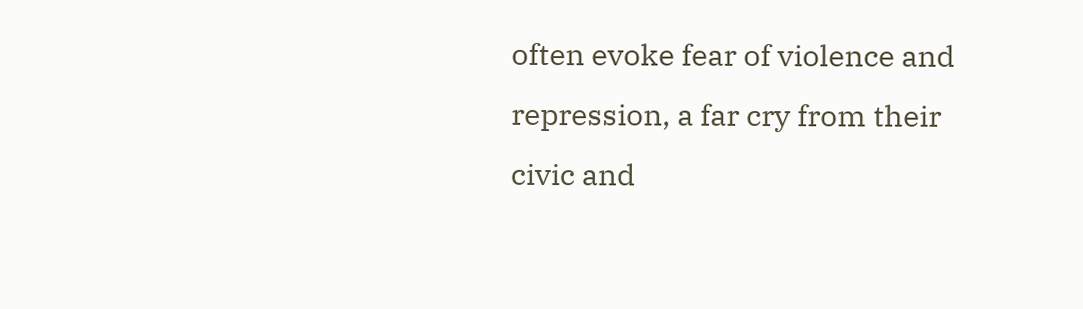often evoke fear of violence and repression, a far cry from their civic and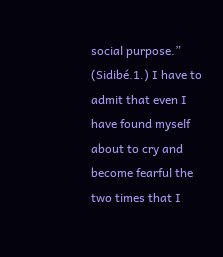social purpose.” (Sidibé.1.) I have to admit that even I have found myself about to cry and become fearful the two times that I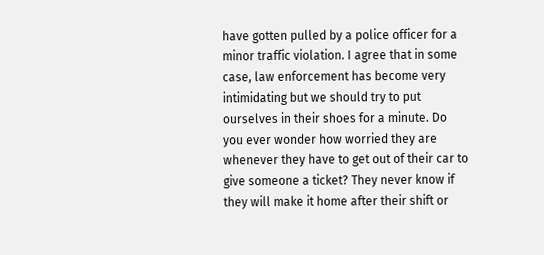have gotten pulled by a police officer for a minor traffic violation. I agree that in some case, law enforcement has become very intimidating but we should try to put ourselves in their shoes for a minute. Do you ever wonder how worried they are whenever they have to get out of their car to give someone a ticket? They never know if they will make it home after their shift or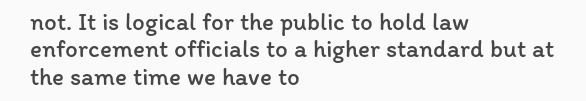not. It is logical for the public to hold law enforcement officials to a higher standard but at the same time we have to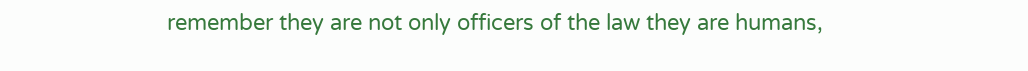remember they are not only officers of the law they are humans,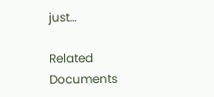just…

Related Documents